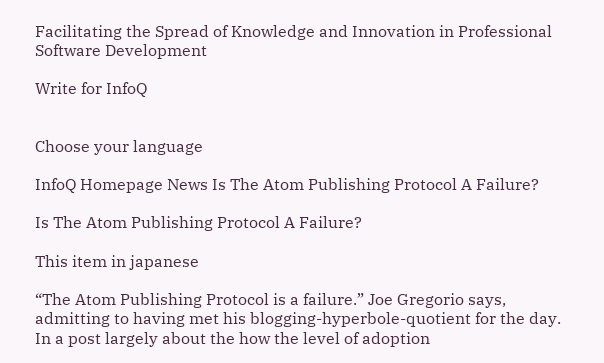Facilitating the Spread of Knowledge and Innovation in Professional Software Development

Write for InfoQ


Choose your language

InfoQ Homepage News Is The Atom Publishing Protocol A Failure?

Is The Atom Publishing Protocol A Failure?

This item in japanese

“The Atom Publishing Protocol is a failure.” Joe Gregorio says, admitting to having met his blogging-hyperbole-quotient for the day. In a post largely about the how the level of adoption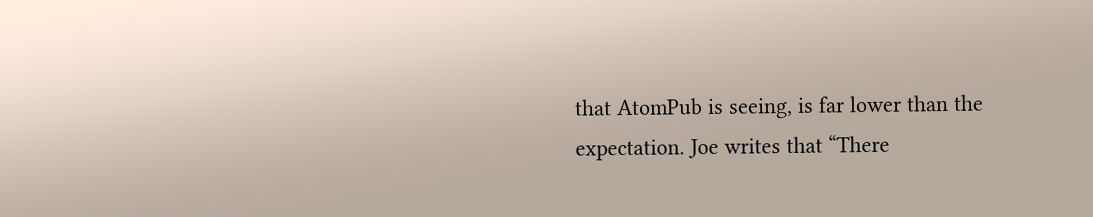that AtomPub is seeing, is far lower than the expectation. Joe writes that “There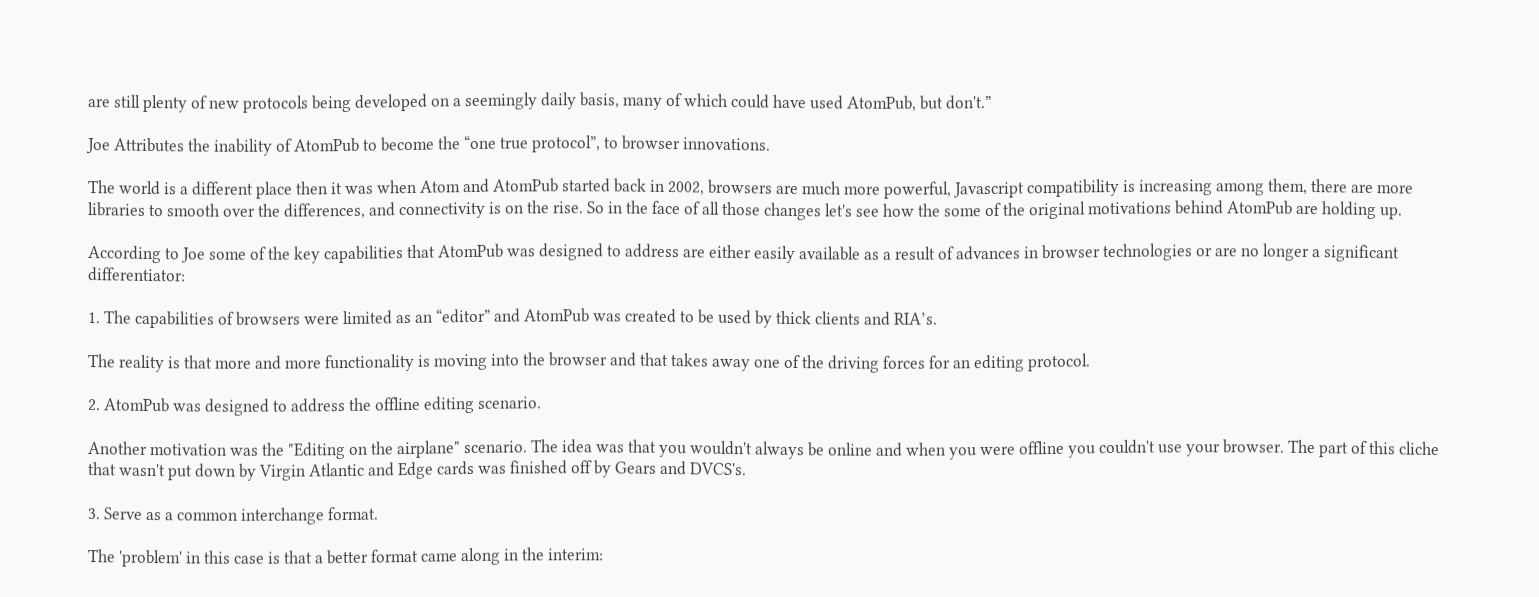are still plenty of new protocols being developed on a seemingly daily basis, many of which could have used AtomPub, but don't.”

Joe Attributes the inability of AtomPub to become the “one true protocol”, to browser innovations.

The world is a different place then it was when Atom and AtomPub started back in 2002, browsers are much more powerful, Javascript compatibility is increasing among them, there are more libraries to smooth over the differences, and connectivity is on the rise. So in the face of all those changes let's see how the some of the original motivations behind AtomPub are holding up.

According to Joe some of the key capabilities that AtomPub was designed to address are either easily available as a result of advances in browser technologies or are no longer a significant differentiator:

1. The capabilities of browsers were limited as an “editor” and AtomPub was created to be used by thick clients and RIA’s.

The reality is that more and more functionality is moving into the browser and that takes away one of the driving forces for an editing protocol.

2. AtomPub was designed to address the offline editing scenario.

Another motivation was the "Editing on the airplane" scenario. The idea was that you wouldn't always be online and when you were offline you couldn't use your browser. The part of this cliche that wasn't put down by Virgin Atlantic and Edge cards was finished off by Gears and DVCS's.

3. Serve as a common interchange format.

The 'problem' in this case is that a better format came along in the interim: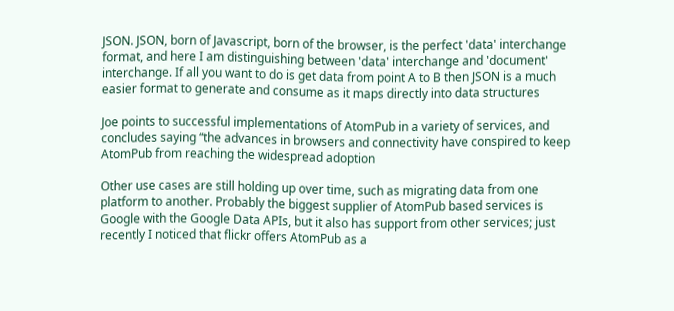JSON. JSON, born of Javascript, born of the browser, is the perfect 'data' interchange format, and here I am distinguishing between 'data' interchange and 'document' interchange. If all you want to do is get data from point A to B then JSON is a much easier format to generate and consume as it maps directly into data structures

Joe points to successful implementations of AtomPub in a variety of services, and concludes saying “the advances in browsers and connectivity have conspired to keep AtomPub from reaching the widespread adoption

Other use cases are still holding up over time, such as migrating data from one platform to another. Probably the biggest supplier of AtomPub based services is Google with the Google Data APIs, but it also has support from other services; just recently I noticed that flickr offers AtomPub as a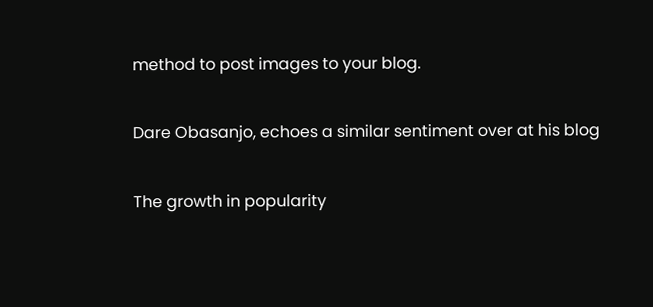method to post images to your blog.

Dare Obasanjo, echoes a similar sentiment over at his blog

The growth in popularity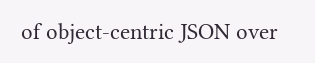of object-centric JSON over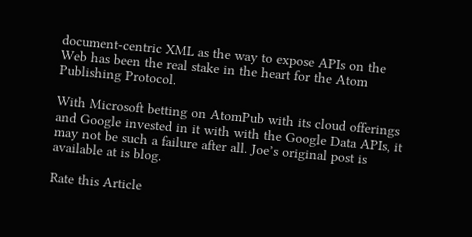document-centric XML as the way to expose APIs on the Web has been the real stake in the heart for the Atom Publishing Protocol.

With Microsoft betting on AtomPub with its cloud offerings and Google invested in it with with the Google Data APIs, it may not be such a failure after all. Joe’s original post is available at is blog.

Rate this Article